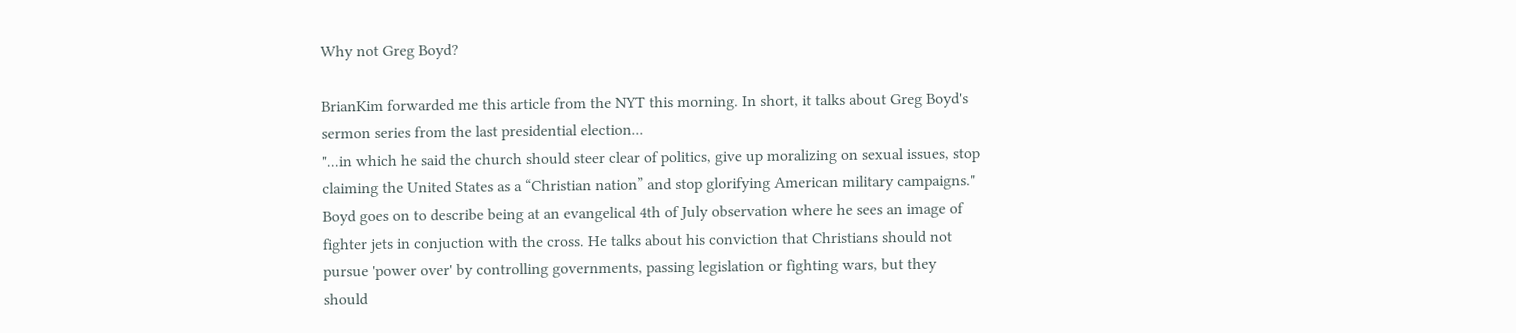Why not Greg Boyd?

BrianKim forwarded me this article from the NYT this morning. In short, it talks about Greg Boyd's sermon series from the last presidential election...
"...in which he said the church should steer clear of politics, give up moralizing on sexual issues, stop claiming the United States as a “Christian nation” and stop glorifying American military campaigns."
Boyd goes on to describe being at an evangelical 4th of July observation where he sees an image of fighter jets in conjuction with the cross. He talks about his conviction that Christians should not pursue 'power over' by controlling governments, passing legislation or fighting wars, but they should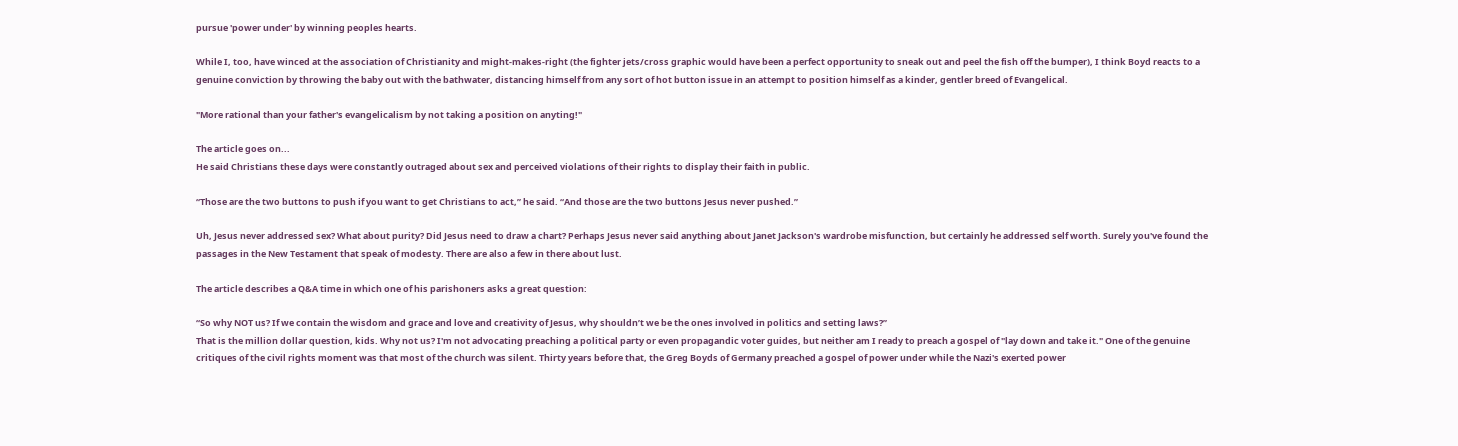pursue 'power under' by winning peoples hearts.

While I, too, have winced at the association of Christianity and might-makes-right (the fighter jets/cross graphic would have been a perfect opportunity to sneak out and peel the fish off the bumper), I think Boyd reacts to a genuine conviction by throwing the baby out with the bathwater, distancing himself from any sort of hot button issue in an attempt to position himself as a kinder, gentler breed of Evangelical.

"More rational than your father's evangelicalism by not taking a position on anyting!"

The article goes on...
He said Christians these days were constantly outraged about sex and perceived violations of their rights to display their faith in public.

“Those are the two buttons to push if you want to get Christians to act,” he said. “And those are the two buttons Jesus never pushed.”

Uh, Jesus never addressed sex? What about purity? Did Jesus need to draw a chart? Perhaps Jesus never said anything about Janet Jackson's wardrobe misfunction, but certainly he addressed self worth. Surely you've found the passages in the New Testament that speak of modesty. There are also a few in there about lust.

The article describes a Q&A time in which one of his parishoners asks a great question:

“So why NOT us? If we contain the wisdom and grace and love and creativity of Jesus, why shouldn’t we be the ones involved in politics and setting laws?”
That is the million dollar question, kids. Why not us? I'm not advocating preaching a political party or even propagandic voter guides, but neither am I ready to preach a gospel of "lay down and take it." One of the genuine critiques of the civil rights moment was that most of the church was silent. Thirty years before that, the Greg Boyds of Germany preached a gospel of power under while the Nazi's exerted power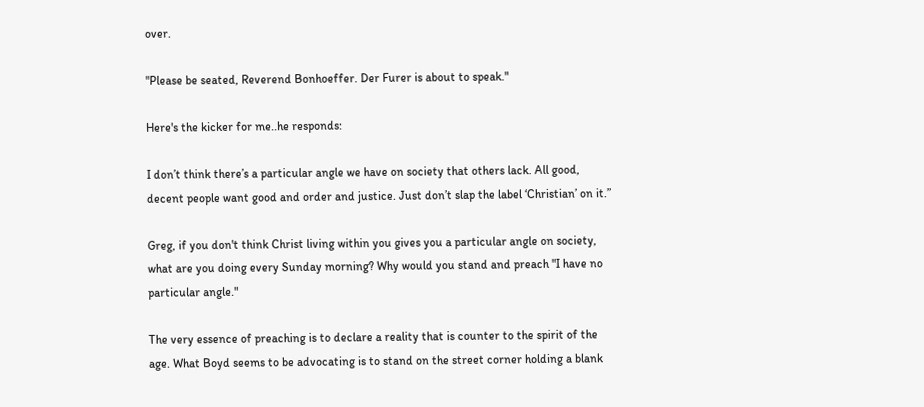over.

"Please be seated, Reverend Bonhoeffer. Der Furer is about to speak."

Here's the kicker for me..he responds:

I don’t think there’s a particular angle we have on society that others lack. All good, decent people want good and order and justice. Just don’t slap the label ‘Christian’ on it.”

Greg, if you don't think Christ living within you gives you a particular angle on society, what are you doing every Sunday morning? Why would you stand and preach "I have no particular angle."

The very essence of preaching is to declare a reality that is counter to the spirit of the age. What Boyd seems to be advocating is to stand on the street corner holding a blank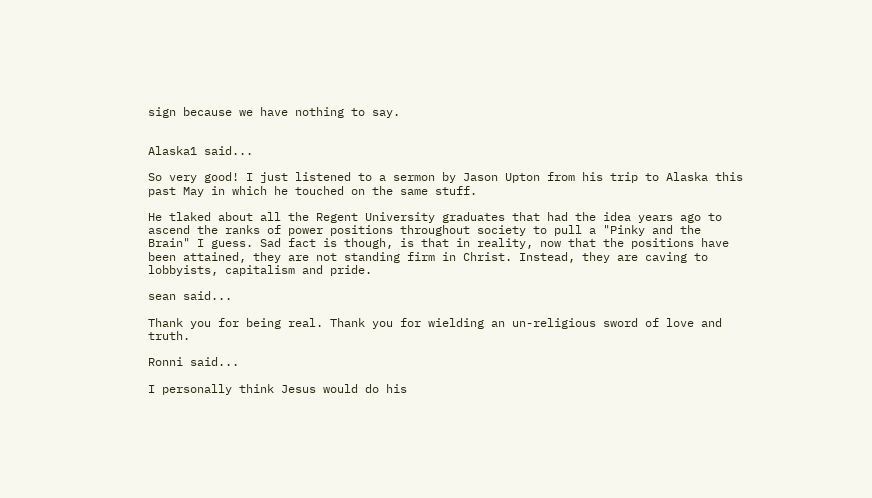sign because we have nothing to say.


Alaska1 said...

So very good! I just listened to a sermon by Jason Upton from his trip to Alaska this past May in which he touched on the same stuff.

He tlaked about all the Regent University graduates that had the idea years ago to ascend the ranks of power positions throughout society to pull a "Pinky and the Brain" I guess. Sad fact is though, is that in reality, now that the positions have been attained, they are not standing firm in Christ. Instead, they are caving to lobbyists, capitalism and pride.

sean said...

Thank you for being real. Thank you for wielding an un-religious sword of love and truth.

Ronni said...

I personally think Jesus would do his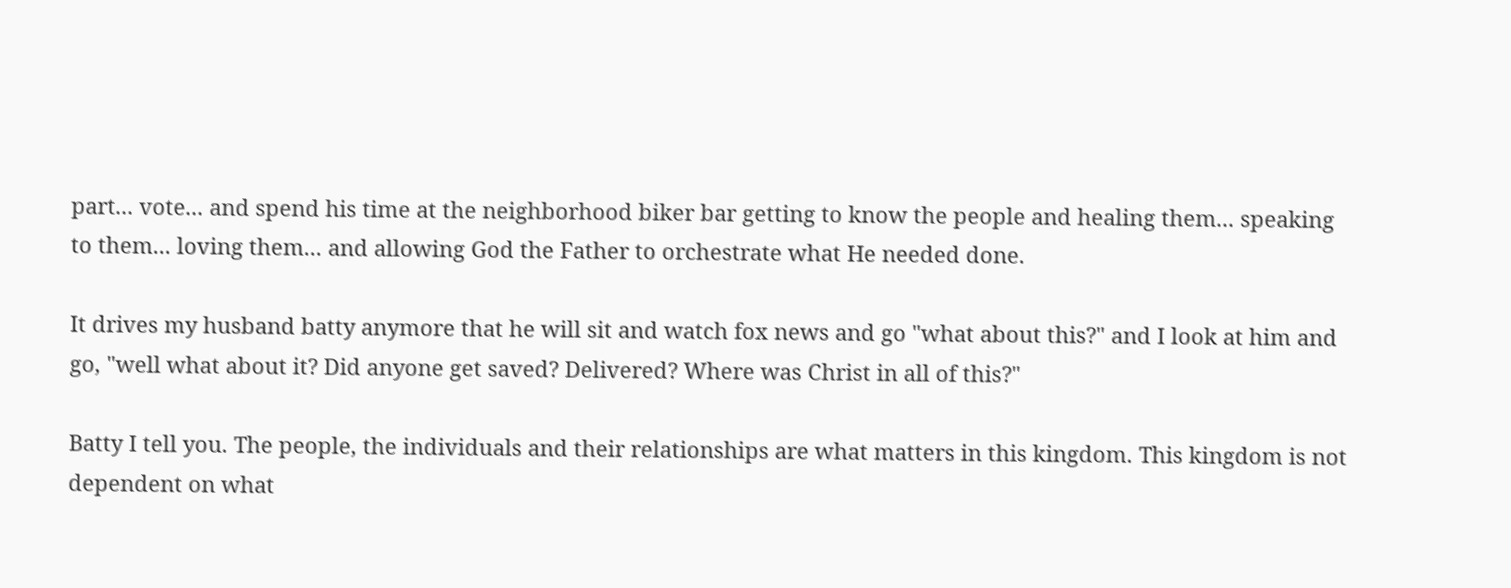part... vote... and spend his time at the neighborhood biker bar getting to know the people and healing them... speaking to them... loving them... and allowing God the Father to orchestrate what He needed done.

It drives my husband batty anymore that he will sit and watch fox news and go "what about this?" and I look at him and go, "well what about it? Did anyone get saved? Delivered? Where was Christ in all of this?"

Batty I tell you. The people, the individuals and their relationships are what matters in this kingdom. This kingdom is not dependent on what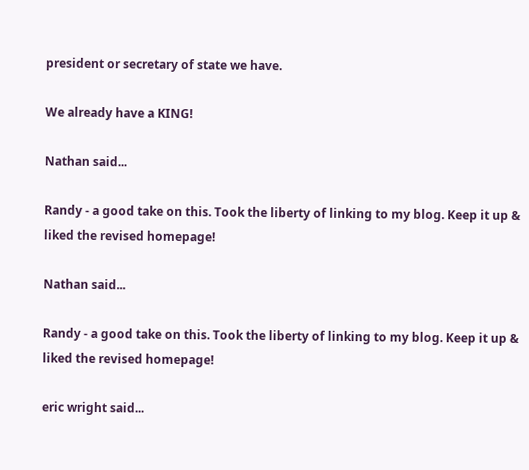president or secretary of state we have.

We already have a KING!

Nathan said...

Randy - a good take on this. Took the liberty of linking to my blog. Keep it up & liked the revised homepage!

Nathan said...

Randy - a good take on this. Took the liberty of linking to my blog. Keep it up & liked the revised homepage!

eric wright said...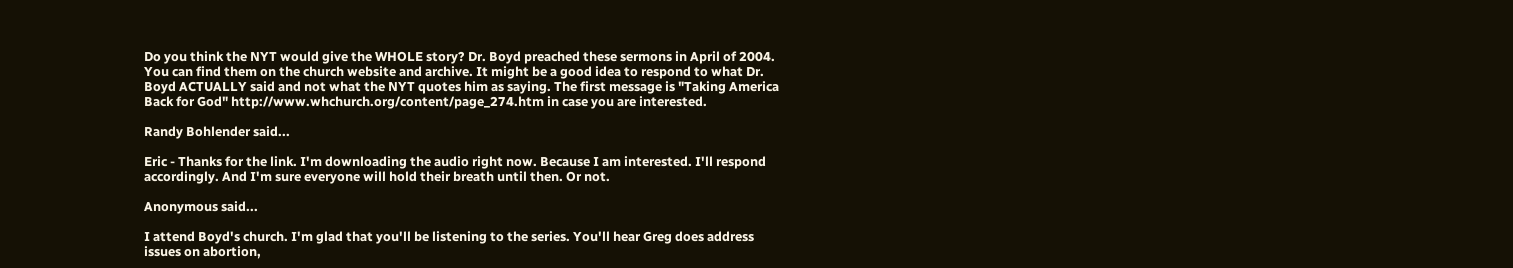Do you think the NYT would give the WHOLE story? Dr. Boyd preached these sermons in April of 2004. You can find them on the church website and archive. It might be a good idea to respond to what Dr. Boyd ACTUALLY said and not what the NYT quotes him as saying. The first message is "Taking America Back for God" http://www.whchurch.org/content/page_274.htm in case you are interested.

Randy Bohlender said...

Eric - Thanks for the link. I'm downloading the audio right now. Because I am interested. I'll respond accordingly. And I'm sure everyone will hold their breath until then. Or not.

Anonymous said...

I attend Boyd's church. I'm glad that you'll be listening to the series. You'll hear Greg does address issues on abortion,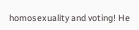homosexuality and voting! He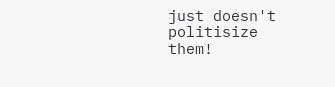just doesn't politisize them!